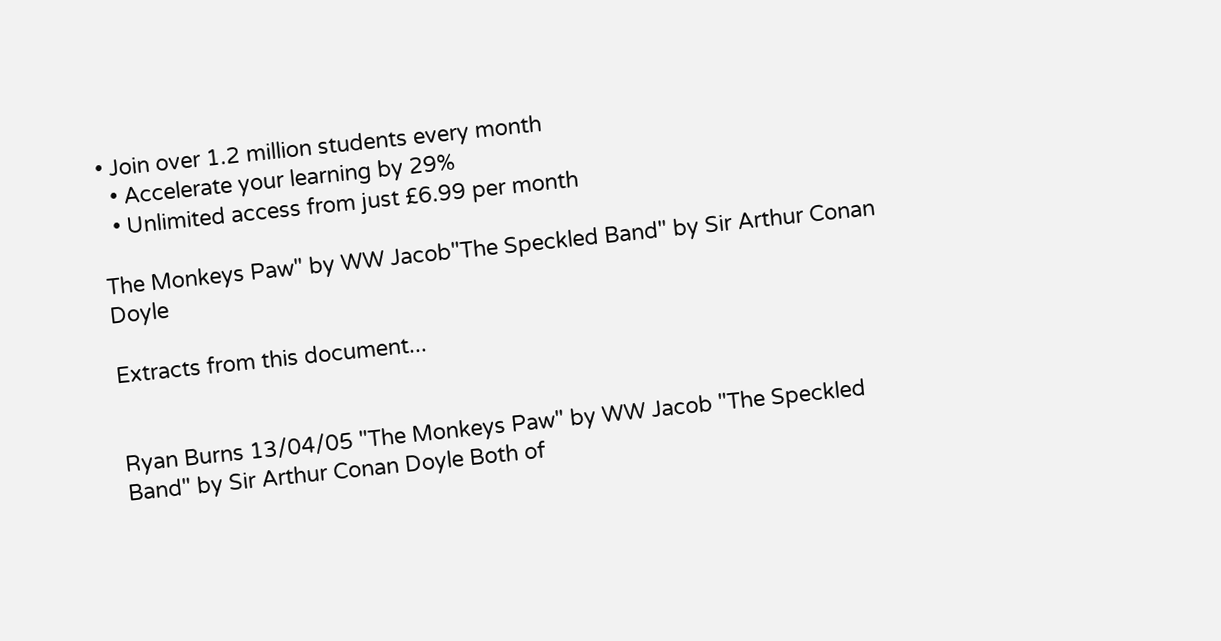• Join over 1.2 million students every month
  • Accelerate your learning by 29%
  • Unlimited access from just £6.99 per month

The Monkeys Paw" by WW Jacob"The Speckled Band" by Sir Arthur Conan Doyle

Extracts from this document...


Ryan Burns 13/04/05 "The Monkeys Paw" by WW Jacob "The Speckled Band" by Sir Arthur Conan Doyle Both of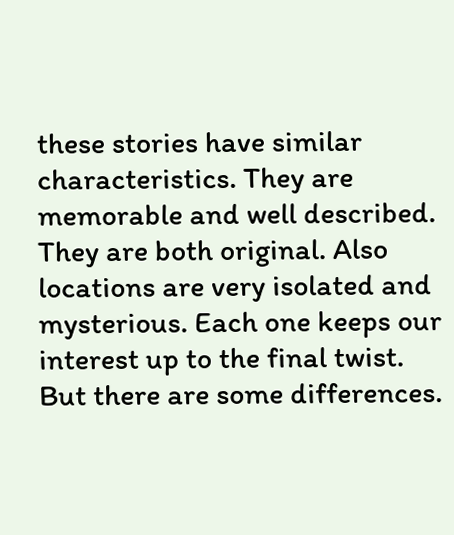these stories have similar characteristics. They are memorable and well described. They are both original. Also locations are very isolated and mysterious. Each one keeps our interest up to the final twist. But there are some differences.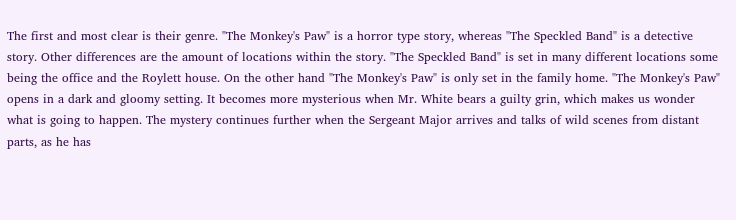The first and most clear is their genre. "The Monkey's Paw" is a horror type story, whereas "The Speckled Band" is a detective story. Other differences are the amount of locations within the story. "The Speckled Band" is set in many different locations some being the office and the Roylett house. On the other hand "The Monkey's Paw" is only set in the family home. "The Monkey's Paw" opens in a dark and gloomy setting. It becomes more mysterious when Mr. White bears a guilty grin, which makes us wonder what is going to happen. The mystery continues further when the Sergeant Major arrives and talks of wild scenes from distant parts, as he has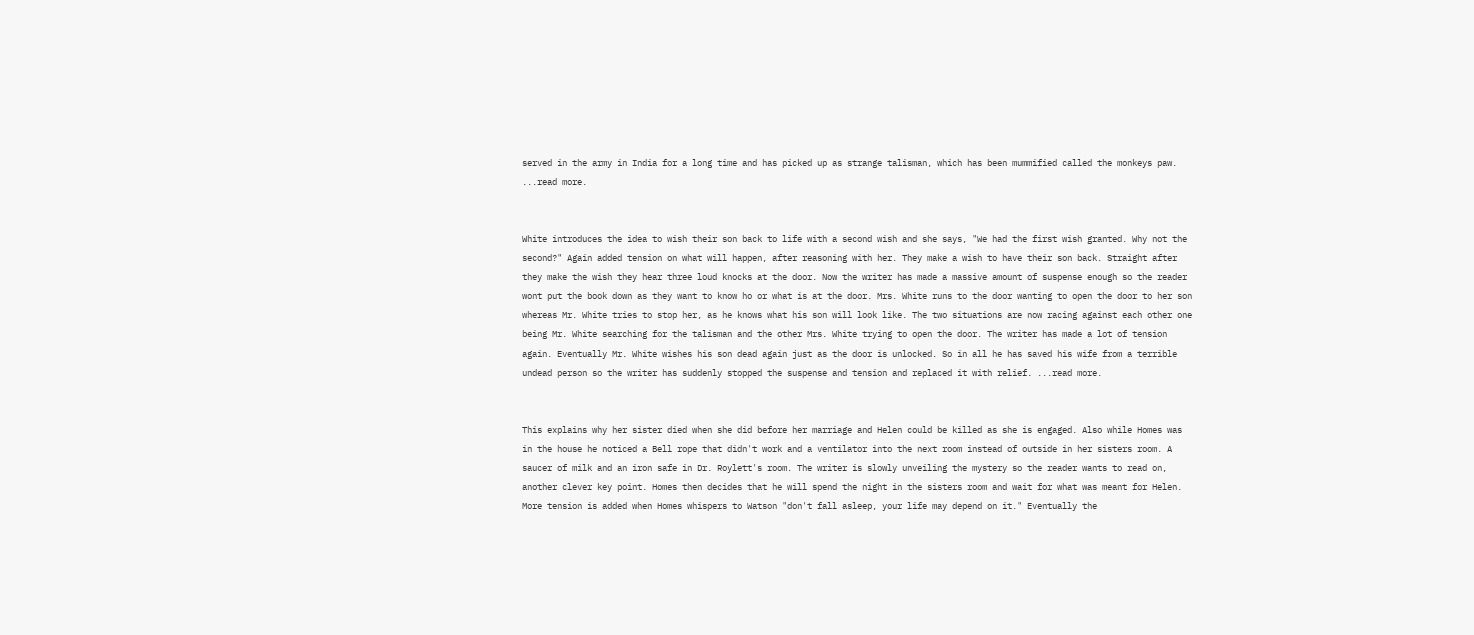served in the army in India for a long time and has picked up as strange talisman, which has been mummified called the monkeys paw. ...read more.


White introduces the idea to wish their son back to life with a second wish and she says, "We had the first wish granted. Why not the second?" Again added tension on what will happen, after reasoning with her. They make a wish to have their son back. Straight after they make the wish they hear three loud knocks at the door. Now the writer has made a massive amount of suspense enough so the reader wont put the book down as they want to know ho or what is at the door. Mrs. White runs to the door wanting to open the door to her son whereas Mr. White tries to stop her, as he knows what his son will look like. The two situations are now racing against each other one being Mr. White searching for the talisman and the other Mrs. White trying to open the door. The writer has made a lot of tension again. Eventually Mr. White wishes his son dead again just as the door is unlocked. So in all he has saved his wife from a terrible undead person so the writer has suddenly stopped the suspense and tension and replaced it with relief. ...read more.


This explains why her sister died when she did before her marriage and Helen could be killed as she is engaged. Also while Homes was in the house he noticed a Bell rope that didn't work and a ventilator into the next room instead of outside in her sisters room. A saucer of milk and an iron safe in Dr. Roylett's room. The writer is slowly unveiling the mystery so the reader wants to read on, another clever key point. Homes then decides that he will spend the night in the sisters room and wait for what was meant for Helen. More tension is added when Homes whispers to Watson "don't fall asleep, your life may depend on it." Eventually the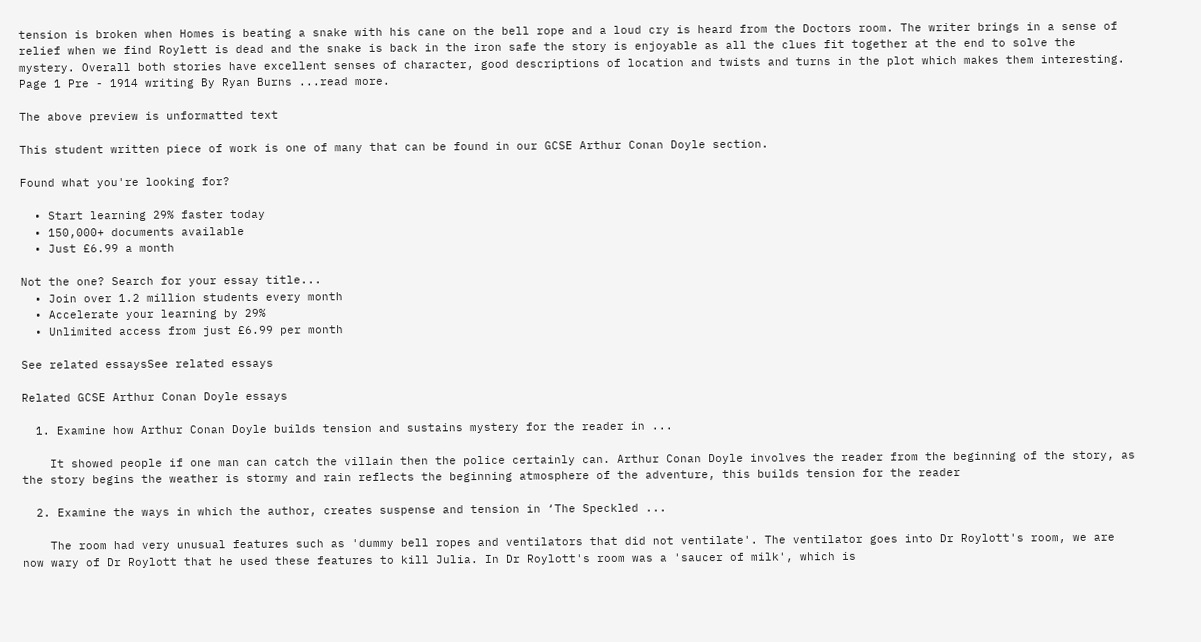tension is broken when Homes is beating a snake with his cane on the bell rope and a loud cry is heard from the Doctors room. The writer brings in a sense of relief when we find Roylett is dead and the snake is back in the iron safe the story is enjoyable as all the clues fit together at the end to solve the mystery. Overall both stories have excellent senses of character, good descriptions of location and twists and turns in the plot which makes them interesting. Page 1 Pre - 1914 writing By Ryan Burns ...read more.

The above preview is unformatted text

This student written piece of work is one of many that can be found in our GCSE Arthur Conan Doyle section.

Found what you're looking for?

  • Start learning 29% faster today
  • 150,000+ documents available
  • Just £6.99 a month

Not the one? Search for your essay title...
  • Join over 1.2 million students every month
  • Accelerate your learning by 29%
  • Unlimited access from just £6.99 per month

See related essaysSee related essays

Related GCSE Arthur Conan Doyle essays

  1. Examine how Arthur Conan Doyle builds tension and sustains mystery for the reader in ...

    It showed people if one man can catch the villain then the police certainly can. Arthur Conan Doyle involves the reader from the beginning of the story, as the story begins the weather is stormy and rain reflects the beginning atmosphere of the adventure, this builds tension for the reader

  2. Examine the ways in which the author, creates suspense and tension in ‘The Speckled ...

    The room had very unusual features such as 'dummy bell ropes and ventilators that did not ventilate'. The ventilator goes into Dr Roylott's room, we are now wary of Dr Roylott that he used these features to kill Julia. In Dr Roylott's room was a 'saucer of milk', which is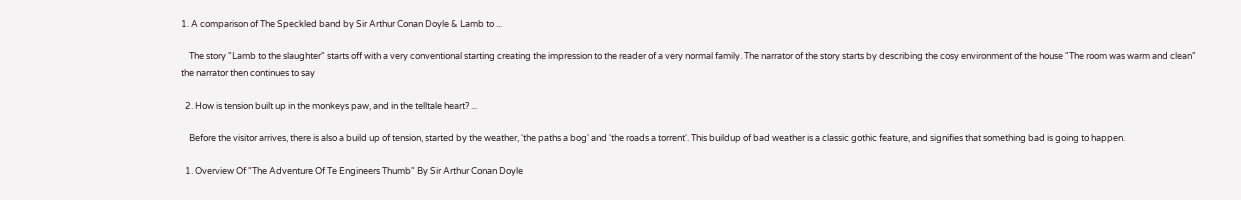1. A comparison of The Speckled band by Sir Arthur Conan Doyle & Lamb to ...

    The story "Lamb to the slaughter" starts off with a very conventional starting creating the impression to the reader of a very normal family. The narrator of the story starts by describing the cosy environment of the house "The room was warm and clean" the narrator then continues to say

  2. How is tension built up in the monkeys paw, and in the telltale heart? ...

    Before the visitor arrives, there is also a build up of tension, started by the weather, 'the paths a bog' and 'the roads a torrent'. This buildup of bad weather is a classic gothic feature, and signifies that something bad is going to happen.

  1. Overview Of "The Adventure Of Te Engineers Thumb" By Sir Arthur Conan Doyle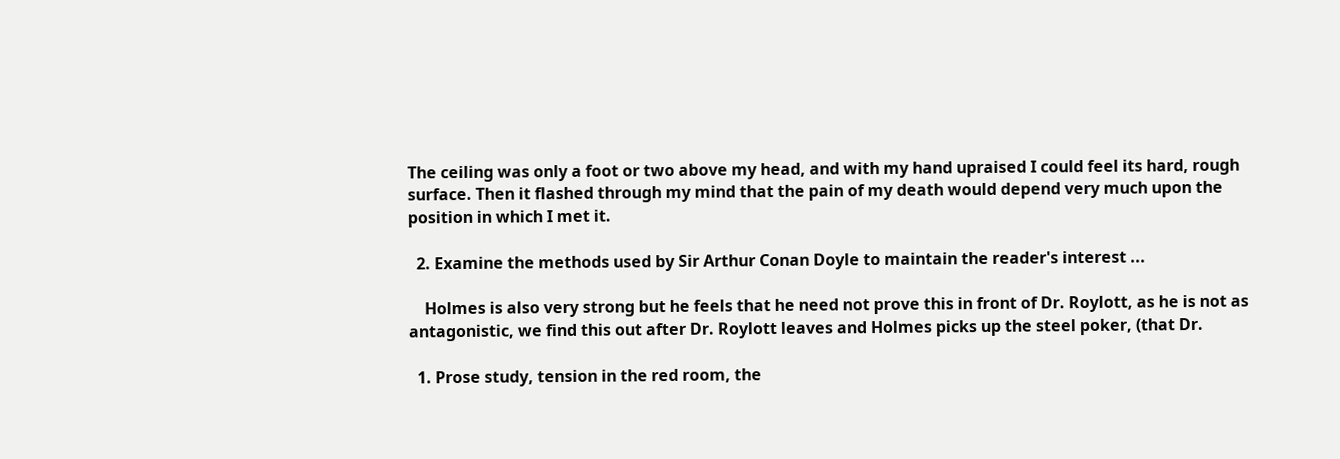The ceiling was only a foot or two above my head, and with my hand upraised I could feel its hard, rough surface. Then it flashed through my mind that the pain of my death would depend very much upon the position in which I met it.

  2. Examine the methods used by Sir Arthur Conan Doyle to maintain the reader's interest ...

    Holmes is also very strong but he feels that he need not prove this in front of Dr. Roylott, as he is not as antagonistic, we find this out after Dr. Roylott leaves and Holmes picks up the steel poker, (that Dr.

  1. Prose study, tension in the red room, the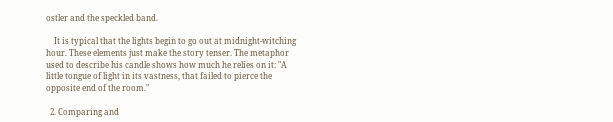ostler and the speckled band.

    It is typical that the lights begin to go out at midnight-witching hour. These elements just make the story tenser. The metaphor used to describe his candle shows how much he relies on it: "A little tongue of light in its vastness, that failed to pierce the opposite end of the room."

  2. Comparing and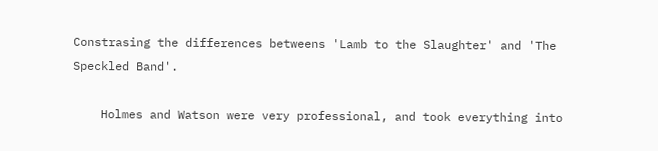Constrasing the differences betweens 'Lamb to the Slaughter' and 'The Speckled Band'.

    Holmes and Watson were very professional, and took everything into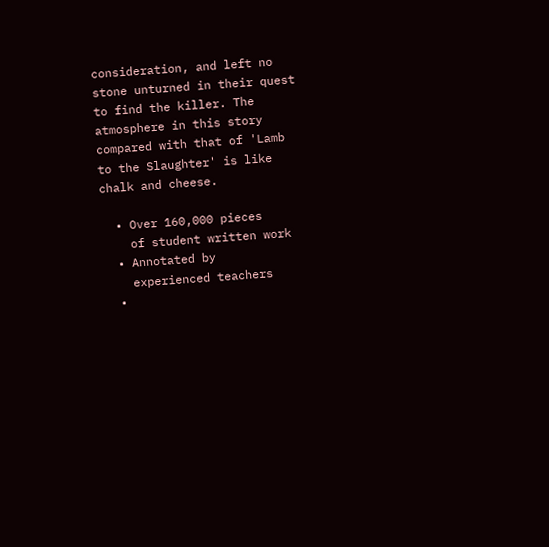consideration, and left no stone unturned in their quest to find the killer. The atmosphere in this story compared with that of 'Lamb to the Slaughter' is like chalk and cheese.

  • Over 160,000 pieces
    of student written work
  • Annotated by
    experienced teachers
  •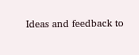Ideas and feedback to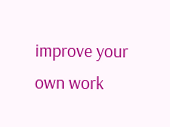improve your own work